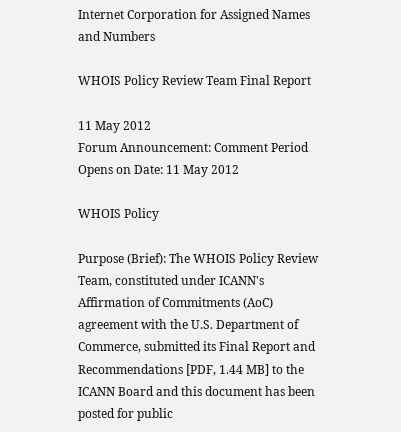Internet Corporation for Assigned Names and Numbers

WHOIS Policy Review Team Final Report

11 May 2012
Forum Announcement: Comment Period Opens on Date: 11 May 2012

WHOIS Policy

Purpose (Brief): The WHOIS Policy Review Team, constituted under ICANN's Affirmation of Commitments (AoC) agreement with the U.S. Department of Commerce, submitted its Final Report and Recommendations [PDF, 1.44 MB] to the ICANN Board and this document has been posted for public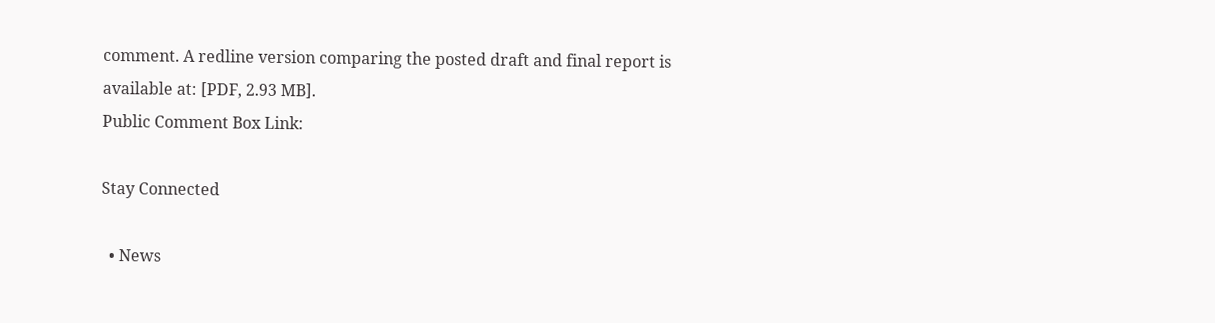comment. A redline version comparing the posted draft and final report is available at: [PDF, 2.93 MB].
Public Comment Box Link:

Stay Connected

  • News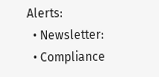Alerts:
  • Newsletter:
  • Compliance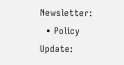Newsletter:
  • Policy Update: